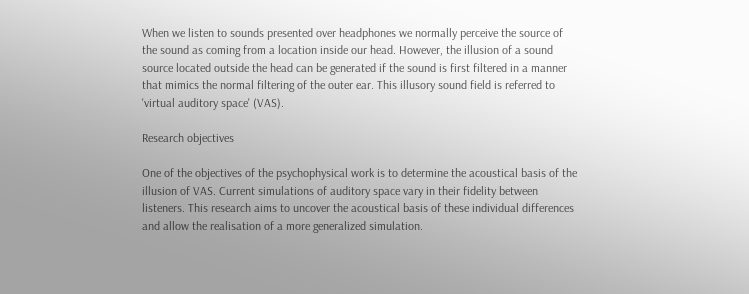When we listen to sounds presented over headphones we normally perceive the source of the sound as coming from a location inside our head. However, the illusion of a sound source located outside the head can be generated if the sound is first filtered in a manner that mimics the normal filtering of the outer ear. This illusory sound field is referred to 'virtual auditory space' (VAS).

Research objectives

One of the objectives of the psychophysical work is to determine the acoustical basis of the illusion of VAS. Current simulations of auditory space vary in their fidelity between listeners. This research aims to uncover the acoustical basis of these individual differences and allow the realisation of a more generalized simulation.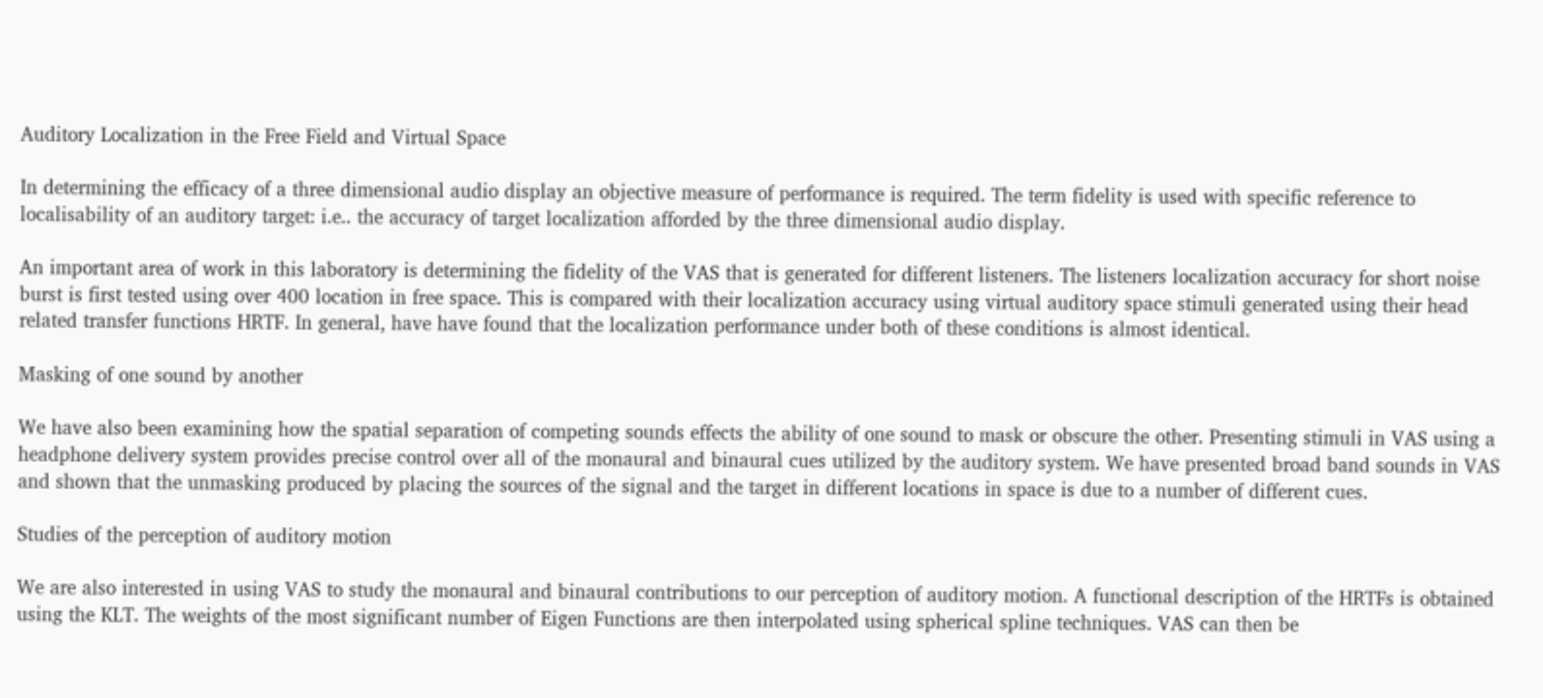Auditory Localization in the Free Field and Virtual Space

In determining the efficacy of a three dimensional audio display an objective measure of performance is required. The term fidelity is used with specific reference to localisability of an auditory target: i.e.. the accuracy of target localization afforded by the three dimensional audio display.

An important area of work in this laboratory is determining the fidelity of the VAS that is generated for different listeners. The listeners localization accuracy for short noise burst is first tested using over 400 location in free space. This is compared with their localization accuracy using virtual auditory space stimuli generated using their head related transfer functions HRTF. In general, have have found that the localization performance under both of these conditions is almost identical.

Masking of one sound by another

We have also been examining how the spatial separation of competing sounds effects the ability of one sound to mask or obscure the other. Presenting stimuli in VAS using a headphone delivery system provides precise control over all of the monaural and binaural cues utilized by the auditory system. We have presented broad band sounds in VAS and shown that the unmasking produced by placing the sources of the signal and the target in different locations in space is due to a number of different cues.

Studies of the perception of auditory motion

We are also interested in using VAS to study the monaural and binaural contributions to our perception of auditory motion. A functional description of the HRTFs is obtained using the KLT. The weights of the most significant number of Eigen Functions are then interpolated using spherical spline techniques. VAS can then be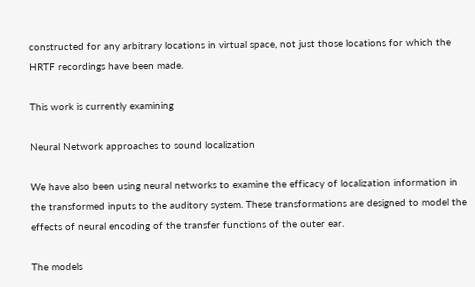constructed for any arbitrary locations in virtual space, not just those locations for which the HRTF recordings have been made.

This work is currently examining

Neural Network approaches to sound localization

We have also been using neural networks to examine the efficacy of localization information in the transformed inputs to the auditory system. These transformations are designed to model the effects of neural encoding of the transfer functions of the outer ear.

The models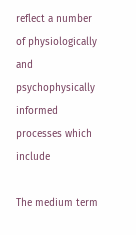reflect a number of physiologically and psychophysically informed processes which include

The medium term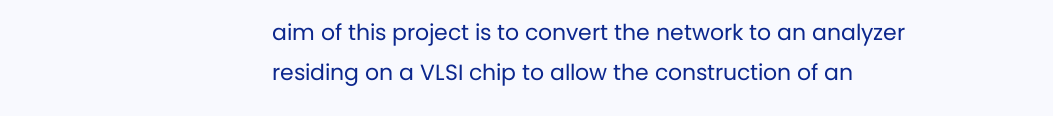aim of this project is to convert the network to an analyzer residing on a VLSI chip to allow the construction of an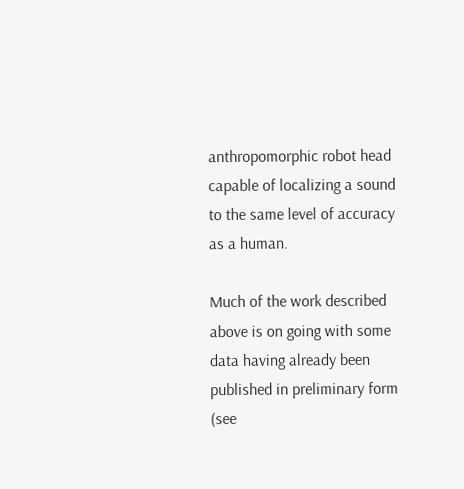anthropomorphic robot head capable of localizing a sound to the same level of accuracy as a human.

Much of the work described above is on going with some data having already been published in preliminary form (see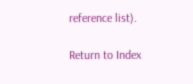reference list).

Return to Index